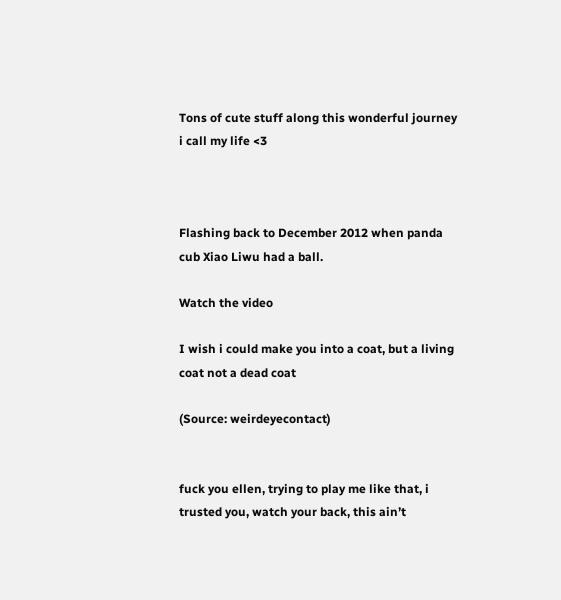Tons of cute stuff along this wonderful journey i call my life <3



Flashing back to December 2012 when panda cub Xiao Liwu had a ball.

Watch the video

I wish i could make you into a coat, but a living coat not a dead coat

(Source: weirdeyecontact)


fuck you ellen, trying to play me like that, i trusted you, watch your back, this ain’t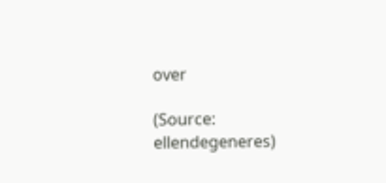over

(Source: ellendegeneres)